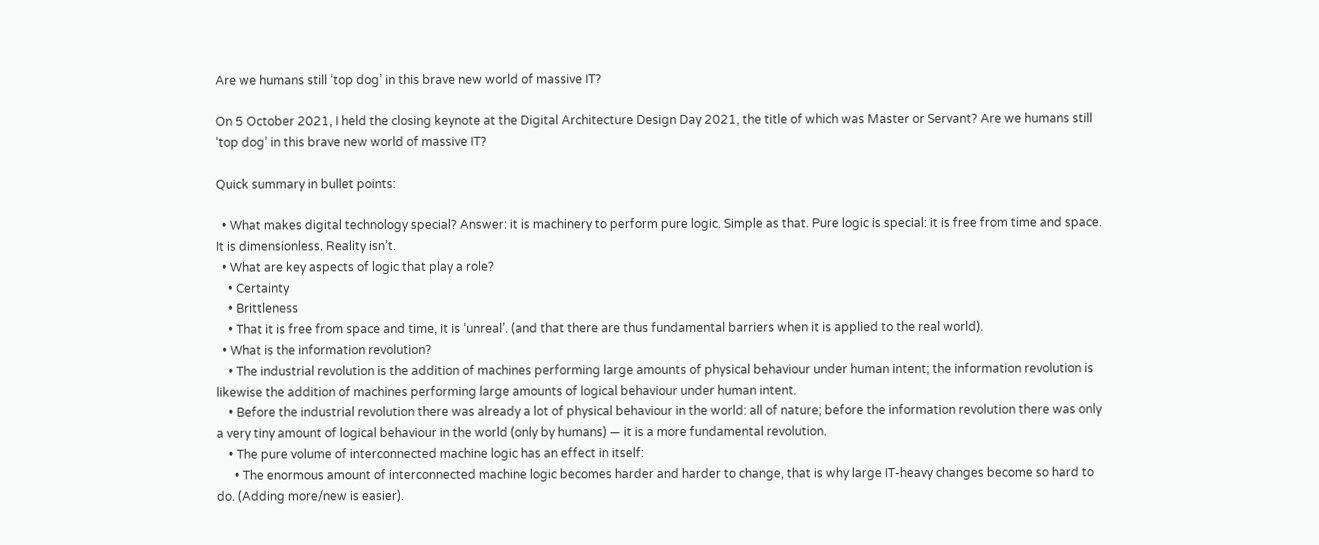Are we humans still ‘top dog’ in this brave new world of massive IT?

On 5 October 2021, I held the closing keynote at the Digital Architecture Design Day 2021, the title of which was Master or Servant? Are we humans still ‘top dog’ in this brave new world of massive IT?

Quick summary in bullet points:

  • What makes digital technology special? Answer: it is machinery to perform pure logic. Simple as that. Pure logic is special: it is free from time and space. It is dimensionless. Reality isn’t.
  • What are key aspects of logic that play a role?
    • Certainty
    • Brittleness
    • That it is free from space and time, it is ‘unreal’. (and that there are thus fundamental barriers when it is applied to the real world).
  • What is the information revolution?
    • The industrial revolution is the addition of machines performing large amounts of physical behaviour under human intent; the information revolution is likewise the addition of machines performing large amounts of logical behaviour under human intent.
    • Before the industrial revolution there was already a lot of physical behaviour in the world: all of nature; before the information revolution there was only a very tiny amount of logical behaviour in the world (only by humans) — it is a more fundamental revolution.
    • The pure volume of interconnected machine logic has an effect in itself:
      • The enormous amount of interconnected machine logic becomes harder and harder to change, that is why large IT-heavy changes become so hard to do. (Adding more/new is easier).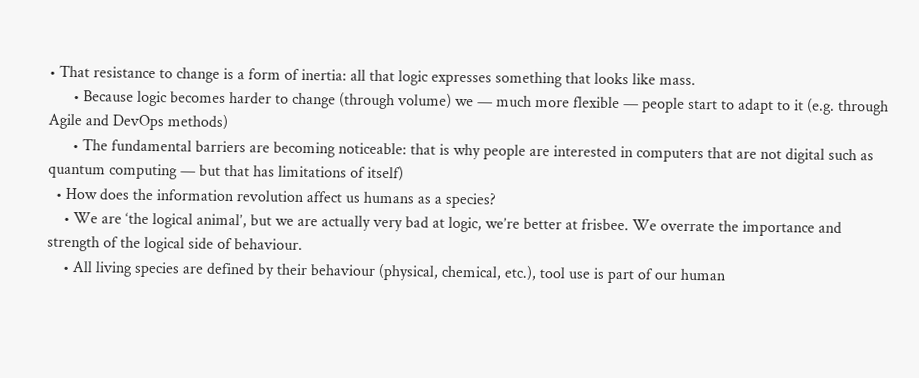• That resistance to change is a form of inertia: all that logic expresses something that looks like mass.
      • Because logic becomes harder to change (through volume) we — much more flexible — people start to adapt to it (e.g. through Agile and DevOps methods)
      • The fundamental barriers are becoming noticeable: that is why people are interested in computers that are not digital such as quantum computing — but that has limitations of itself)
  • How does the information revolution affect us humans as a species?
    • We are ‘the logical animal’, but we are actually very bad at logic, we’re better at frisbee. We overrate the importance and strength of the logical side of behaviour.
    • All living species are defined by their behaviour (physical, chemical, etc.), tool use is part of our human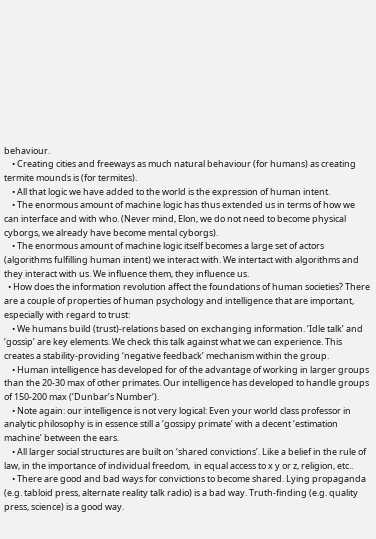behaviour.
    • Creating cities and freeways as much natural behaviour (for humans) as creating termite mounds is (for termites).
    • All that logic we have added to the world is the expression of human intent.
    • The enormous amount of machine logic has thus extended us in terms of how we can interface and with who. (Never mind, Elon, we do not need to become physical cyborgs, we already have become mental cyborgs).
    • The enormous amount of machine logic itself becomes a large set of actors (algorithms fulfilling human intent) we interact with. We intertact with algorithms and they interact with us. We influence them, they influence us.
  • How does the information revolution affect the foundations of human societies? There are a couple of properties of human psychology and intelligence that are important, especially with regard to trust:
    • We humans build (trust)-relations based on exchanging information. ‘Idle talk’ and ‘gossip’ are key elements. We check this talk against what we can experience. This creates a stability-providing ‘negative feedback’ mechanism within the group.
    • Human intelligence has developed for of the advantage of working in larger groups than the 20-30 max of other primates. Our intelligence has developed to handle groups of 150-200 max (‘Dunbar’s Number‘).
    • Note again: our intelligence is not very logical: Even your world class professor in analytic philosophy is in essence still a ‘gossipy primate’ with a decent ‘estimation machine’ between the ears.
    • All larger social structures are built on ‘shared convictions’. Like a belief in the rule of law, in the importance of individual freedom,  in equal access to x y or z, religion, etc..
    • There are good and bad ways for convictions to become shared. Lying propaganda (e.g. tabloid press, alternate reality talk radio) is a bad way. Truth-finding (e.g. quality press, science) is a good way.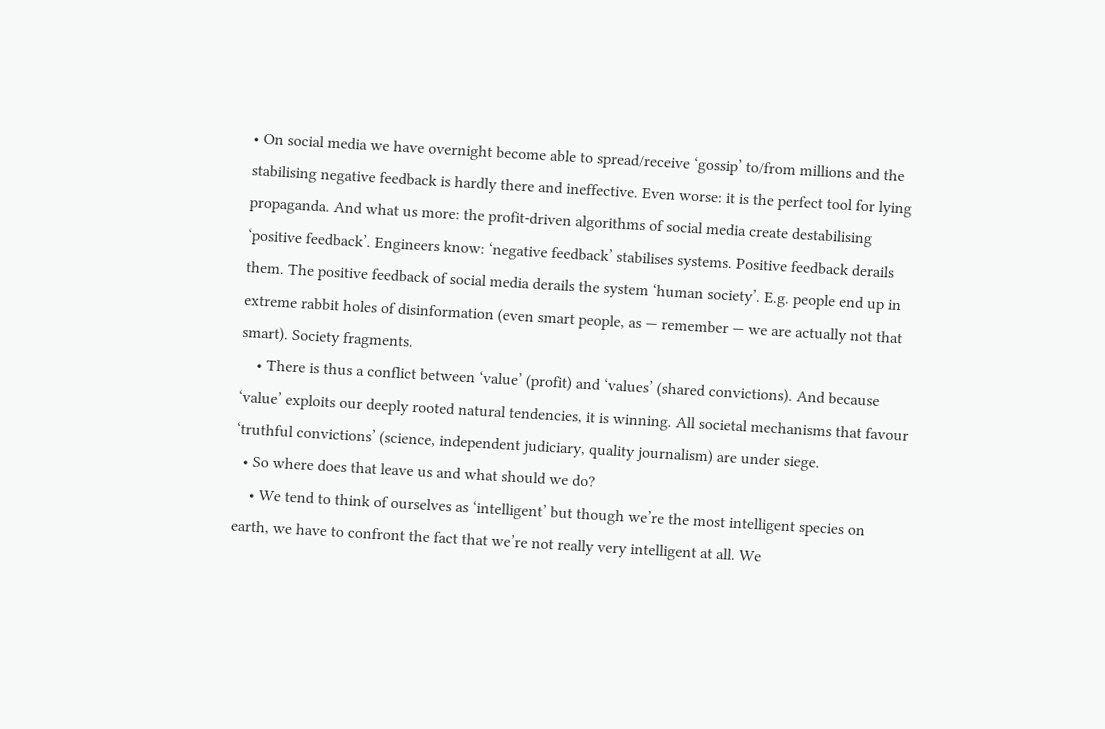• On social media we have overnight become able to spread/receive ‘gossip’ to/from millions and the stabilising negative feedback is hardly there and ineffective. Even worse: it is the perfect tool for lying propaganda. And what us more: the profit-driven algorithms of social media create destabilising ‘positive feedback’. Engineers know: ‘negative feedback’ stabilises systems. Positive feedback derails them. The positive feedback of social media derails the system ‘human society’. E.g. people end up in extreme rabbit holes of disinformation (even smart people, as — remember — we are actually not that smart). Society fragments.
    • There is thus a conflict between ‘value’ (profit) and ‘values’ (shared convictions). And because ‘value’ exploits our deeply rooted natural tendencies, it is winning. All societal mechanisms that favour ‘truthful convictions’ (science, independent judiciary, quality journalism) are under siege.
  • So where does that leave us and what should we do?
    • We tend to think of ourselves as ‘intelligent’ but though we’re the most intelligent species on earth, we have to confront the fact that we’re not really very intelligent at all. We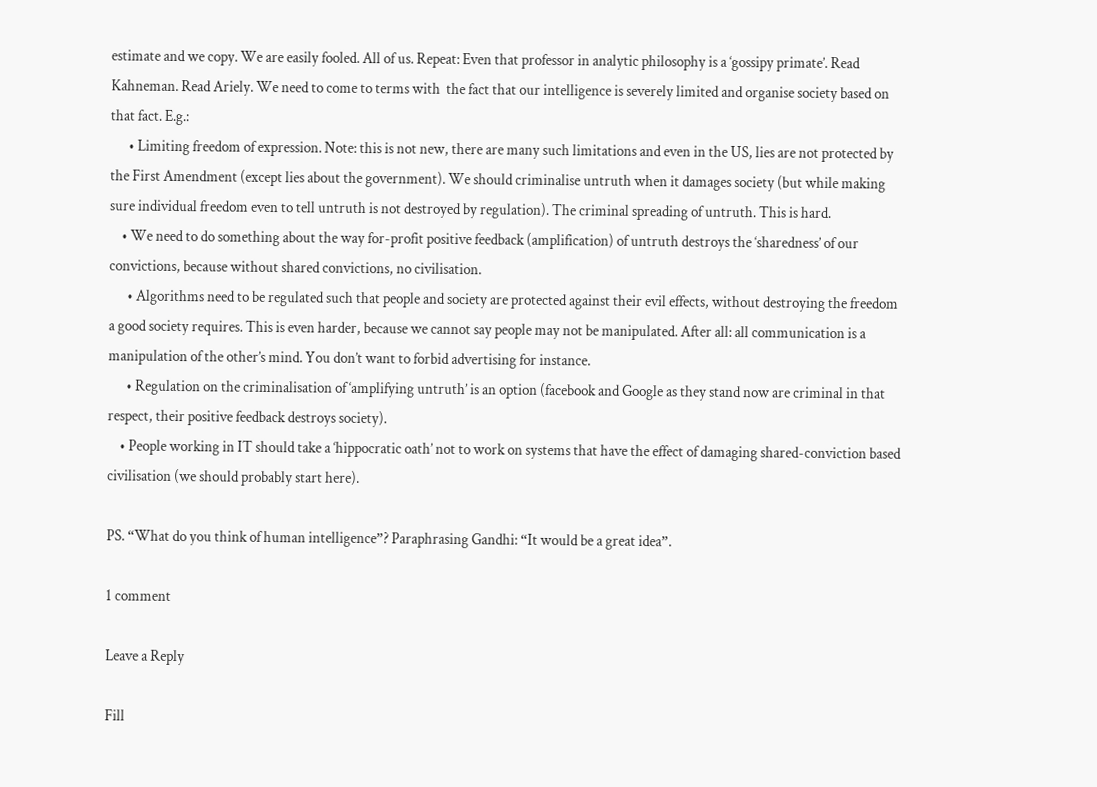estimate and we copy. We are easily fooled. All of us. Repeat: Even that professor in analytic philosophy is a ‘gossipy primate’. Read Kahneman. Read Ariely. We need to come to terms with  the fact that our intelligence is severely limited and organise society based on that fact. E.g.:
      • Limiting freedom of expression. Note: this is not new, there are many such limitations and even in the US, lies are not protected by the First Amendment (except lies about the government). We should criminalise untruth when it damages society (but while making sure individual freedom even to tell untruth is not destroyed by regulation). The criminal spreading of untruth. This is hard.
    • We need to do something about the way for-profit positive feedback (amplification) of untruth destroys the ‘sharedness’ of our convictions, because without shared convictions, no civilisation.
      • Algorithms need to be regulated such that people and society are protected against their evil effects, without destroying the freedom a good society requires. This is even harder, because we cannot say people may not be manipulated. After all: all communication is a manipulation of the other’s mind. You don’t want to forbid advertising for instance.
      • Regulation on the criminalisation of ‘amplifying untruth’ is an option (facebook and Google as they stand now are criminal in that respect, their positive feedback destroys society).
    • People working in IT should take a ‘hippocratic oath’ not to work on systems that have the effect of damaging shared-conviction based civilisation (we should probably start here).

PS. “What do you think of human intelligence”? Paraphrasing Gandhi: “It would be a great idea”.

1 comment

Leave a Reply

Fill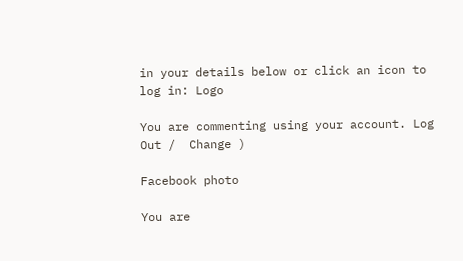in your details below or click an icon to log in: Logo

You are commenting using your account. Log Out /  Change )

Facebook photo

You are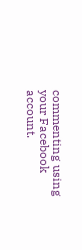commenting using your Facebook account.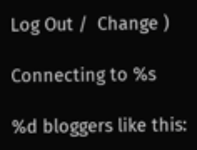Log Out /  Change )

Connecting to %s

%d bloggers like this: